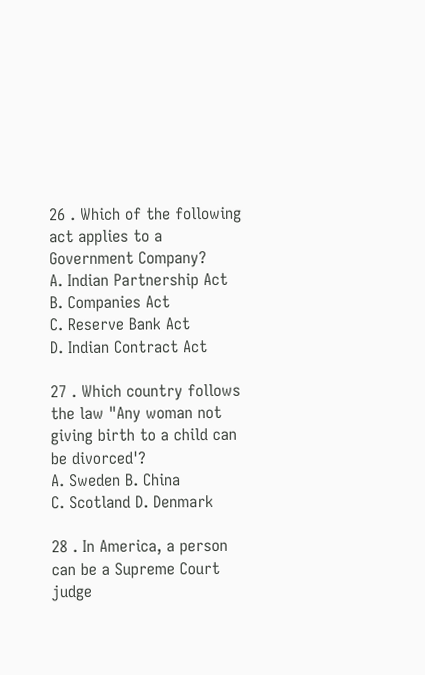26 . Which of the following act applies to a Government Company?
A. Indian Partnership Act
B. Companies Act
C. Reserve Bank Act
D. Indian Contract Act

27 . Which country follows the law "Any woman not giving birth to a child can be divorced'?
A. Sweden B. China
C. Scotland D. Denmark

28 . In America, a person can be a Supreme Court judge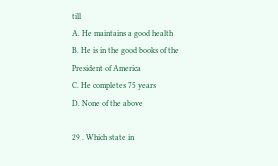till
A. He maintains a good health
B. He is in the good books of the President of America
C. He completes 75 years
D. None of the above

29 . Which state in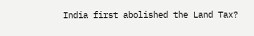India first abolished the Land Tax?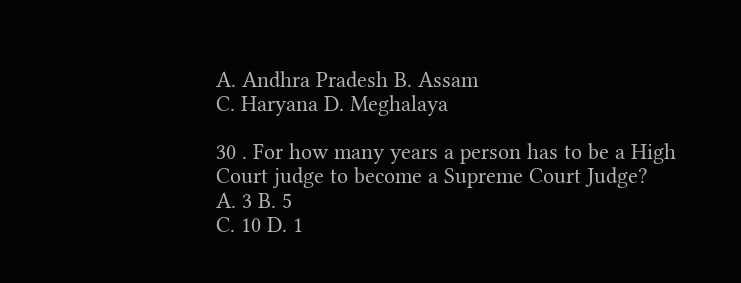A. Andhra Pradesh B. Assam
C. Haryana D. Meghalaya

30 . For how many years a person has to be a High Court judge to become a Supreme Court Judge?
A. 3 B. 5
C. 10 D. 1